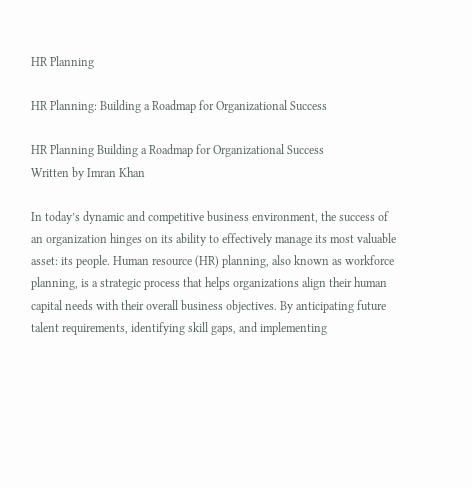HR Planning

HR Planning: Building a Roadmap for Organizational Success

HR Planning Building a Roadmap for Organizational Success
Written by Imran Khan

In today’s dynamic and competitive business environment, the success of an organization hinges on its ability to effectively manage its most valuable asset: its people. Human resource (HR) planning, also known as workforce planning, is a strategic process that helps organizations align their human capital needs with their overall business objectives. By anticipating future talent requirements, identifying skill gaps, and implementing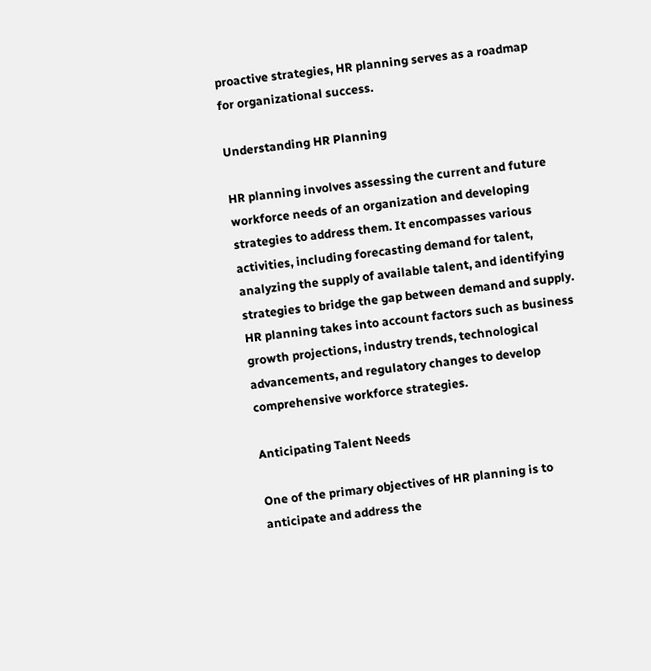proactive strategies, HR planning serves as a roadmap for organizational success.

Understanding HR Planning

HR planning involves assessing the current and future workforce needs of an organization and developing strategies to address them. It encompasses various activities, including forecasting demand for talent, analyzing the supply of available talent, and identifying strategies to bridge the gap between demand and supply. HR planning takes into account factors such as business growth projections, industry trends, technological advancements, and regulatory changes to develop comprehensive workforce strategies.

Anticipating Talent Needs

One of the primary objectives of HR planning is to anticipate and address the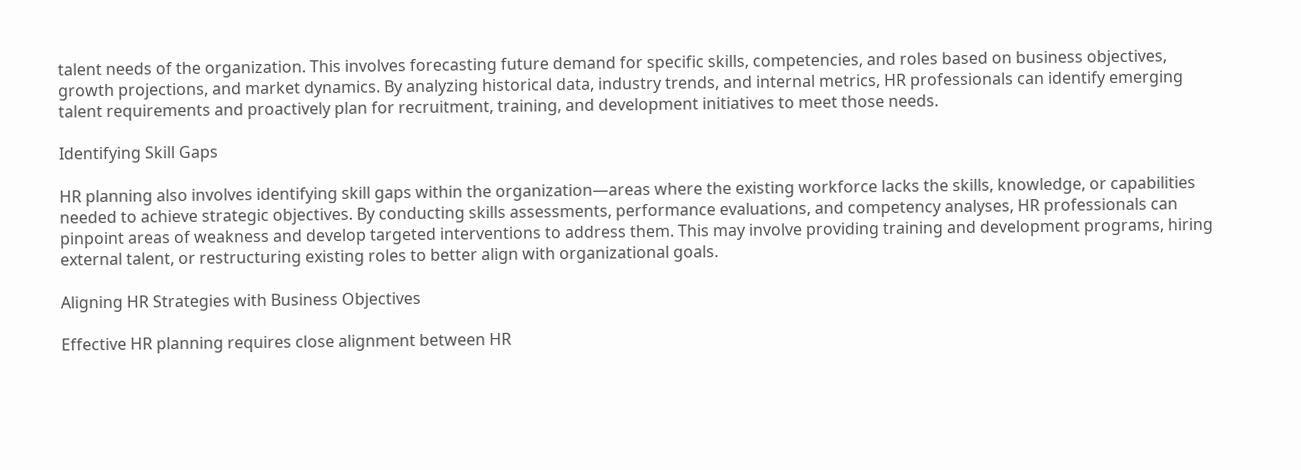talent needs of the organization. This involves forecasting future demand for specific skills, competencies, and roles based on business objectives, growth projections, and market dynamics. By analyzing historical data, industry trends, and internal metrics, HR professionals can identify emerging talent requirements and proactively plan for recruitment, training, and development initiatives to meet those needs.

Identifying Skill Gaps

HR planning also involves identifying skill gaps within the organization—areas where the existing workforce lacks the skills, knowledge, or capabilities needed to achieve strategic objectives. By conducting skills assessments, performance evaluations, and competency analyses, HR professionals can pinpoint areas of weakness and develop targeted interventions to address them. This may involve providing training and development programs, hiring external talent, or restructuring existing roles to better align with organizational goals.

Aligning HR Strategies with Business Objectives

Effective HR planning requires close alignment between HR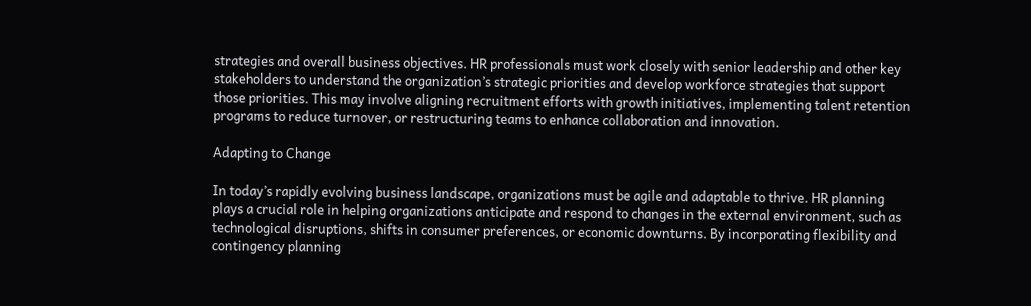strategies and overall business objectives. HR professionals must work closely with senior leadership and other key stakeholders to understand the organization’s strategic priorities and develop workforce strategies that support those priorities. This may involve aligning recruitment efforts with growth initiatives, implementing talent retention programs to reduce turnover, or restructuring teams to enhance collaboration and innovation.

Adapting to Change

In today’s rapidly evolving business landscape, organizations must be agile and adaptable to thrive. HR planning plays a crucial role in helping organizations anticipate and respond to changes in the external environment, such as technological disruptions, shifts in consumer preferences, or economic downturns. By incorporating flexibility and contingency planning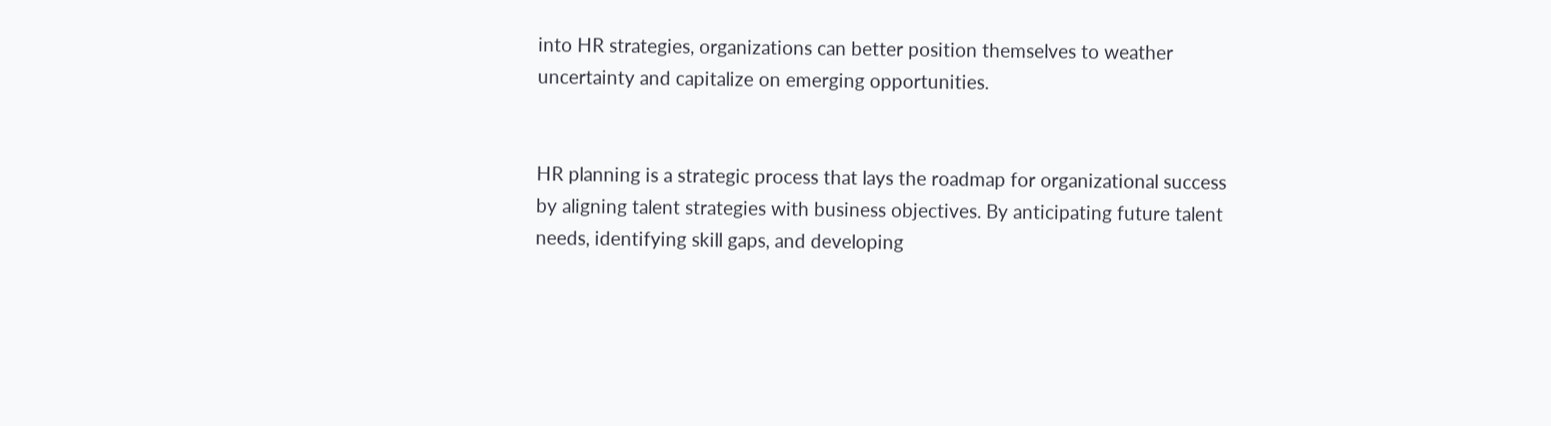into HR strategies, organizations can better position themselves to weather uncertainty and capitalize on emerging opportunities.


HR planning is a strategic process that lays the roadmap for organizational success by aligning talent strategies with business objectives. By anticipating future talent needs, identifying skill gaps, and developing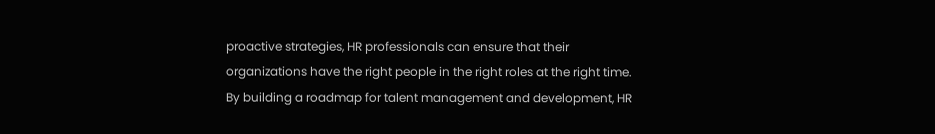proactive strategies, HR professionals can ensure that their organizations have the right people in the right roles at the right time. By building a roadmap for talent management and development, HR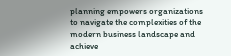planning empowers organizations to navigate the complexities of the modern business landscape and achieve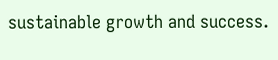sustainable growth and success.